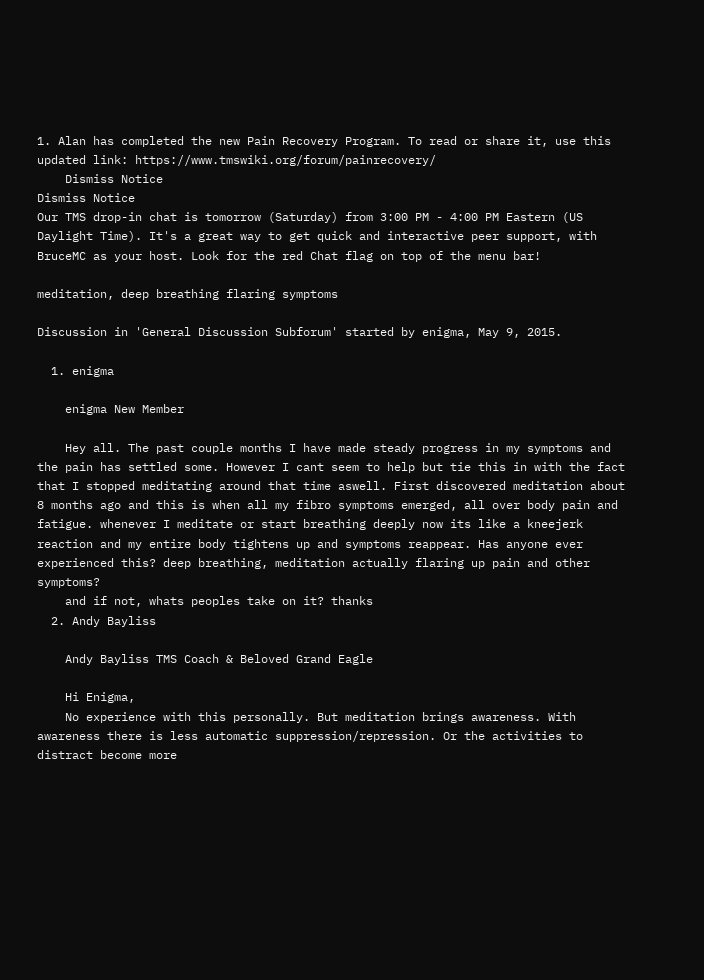1. Alan has completed the new Pain Recovery Program. To read or share it, use this updated link: https://www.tmswiki.org/forum/painrecovery/
    Dismiss Notice
Dismiss Notice
Our TMS drop-in chat is tomorrow (Saturday) from 3:00 PM - 4:00 PM Eastern (US Daylight Time). It's a great way to get quick and interactive peer support, with BruceMC as your host. Look for the red Chat flag on top of the menu bar!

meditation, deep breathing flaring symptoms

Discussion in 'General Discussion Subforum' started by enigma, May 9, 2015.

  1. enigma

    enigma New Member

    Hey all. The past couple months I have made steady progress in my symptoms and the pain has settled some. However I cant seem to help but tie this in with the fact that I stopped meditating around that time aswell. First discovered meditation about 8 months ago and this is when all my fibro symptoms emerged, all over body pain and fatigue. whenever I meditate or start breathing deeply now its like a kneejerk reaction and my entire body tightens up and symptoms reappear. Has anyone ever experienced this? deep breathing, meditation actually flaring up pain and other symptoms?
    and if not, whats peoples take on it? thanks
  2. Andy Bayliss

    Andy Bayliss TMS Coach & Beloved Grand Eagle

    Hi Enigma,
    No experience with this personally. But meditation brings awareness. With awareness there is less automatic suppression/repression. Or the activities to distract become more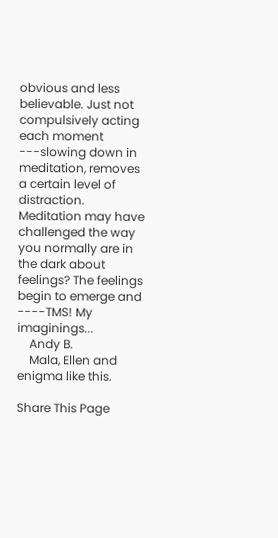obvious and less believable. Just not compulsively acting each moment ---slowing down in meditation, removes a certain level of distraction. Meditation may have challenged the way you normally are in the dark about feelings? The feelings begin to emerge and ----TMS! My imaginings...
    Andy B.
    Mala, Ellen and enigma like this.

Share This Page